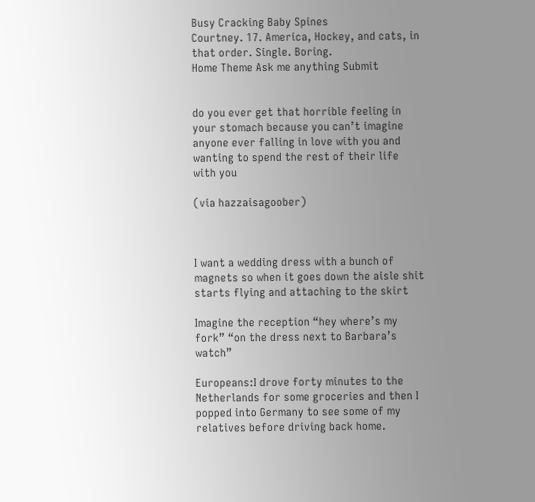Busy Cracking Baby Spines
Courtney. 17. America, Hockey, and cats, in that order. Single. Boring.
Home Theme Ask me anything Submit


do you ever get that horrible feeling in your stomach because you can’t imagine anyone ever falling in love with you and wanting to spend the rest of their life with you

(via hazzaisagoober)



I want a wedding dress with a bunch of magnets so when it goes down the aisle shit starts flying and attaching to the skirt

Imagine the reception “hey where’s my fork” “on the dress next to Barbara’s watch”

Europeans:I drove forty minutes to the Netherlands for some groceries and then I popped into Germany to see some of my relatives before driving back home.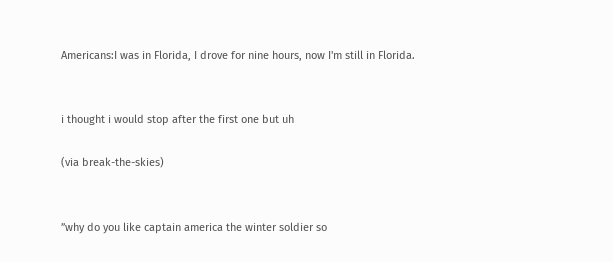Americans:I was in Florida, I drove for nine hours, now I'm still in Florida.


i thought i would stop after the first one but uh

(via break-the-skies)


”why do you like captain america the winter soldier so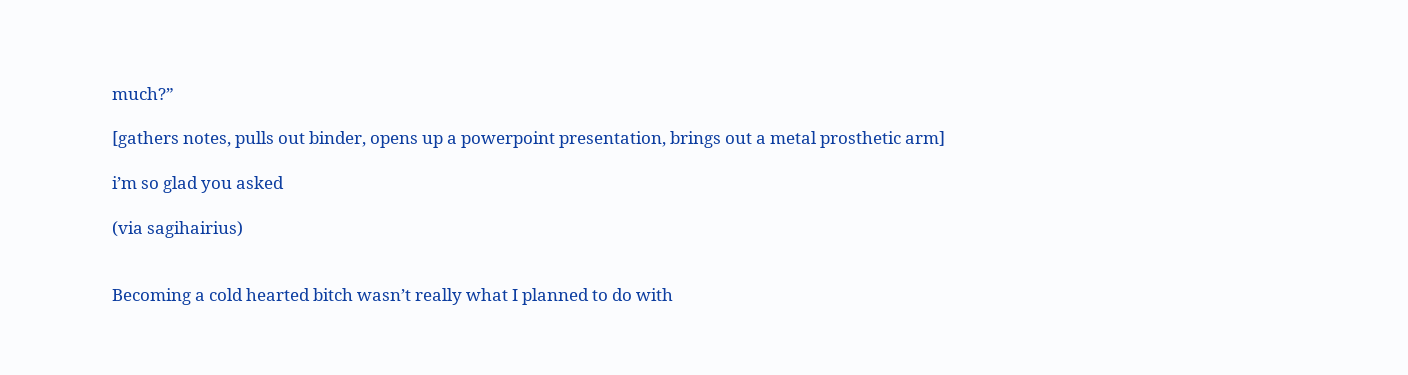much?”

[gathers notes, pulls out binder, opens up a powerpoint presentation, brings out a metal prosthetic arm]

i’m so glad you asked

(via sagihairius)


Becoming a cold hearted bitch wasn’t really what I planned to do with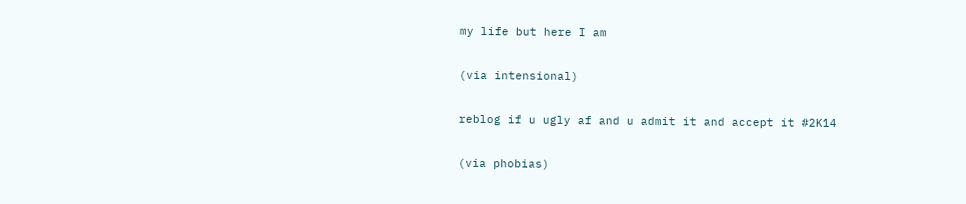my life but here I am

(via intensional)

reblog if u ugly af and u admit it and accept it #2K14

(via phobias)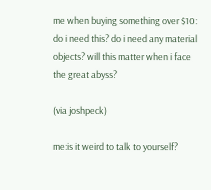me when buying something over $10: do i need this? do i need any material objects? will this matter when i face the great abyss?

(via joshpeck)

me:is it weird to talk to yourself?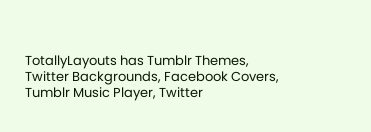TotallyLayouts has Tumblr Themes, Twitter Backgrounds, Facebook Covers, Tumblr Music Player, Twitter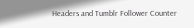Headers and Tumblr Follower Counter